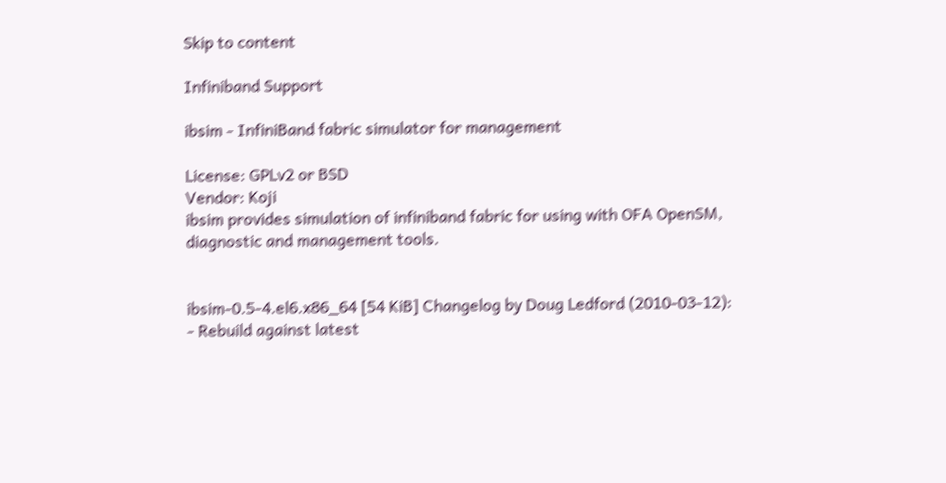Skip to content

Infiniband Support

ibsim - InfiniBand fabric simulator for management

License: GPLv2 or BSD
Vendor: Koji
ibsim provides simulation of infiniband fabric for using with OFA OpenSM,
diagnostic and management tools.


ibsim-0.5-4.el6.x86_64 [54 KiB] Changelog by Doug Ledford (2010-03-12):
- Rebuild against latest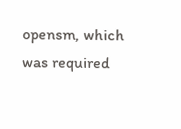opensm, which was required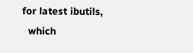for latest ibutils,
  which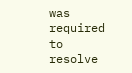was required to resolve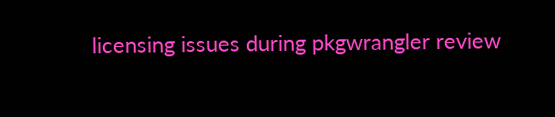licensing issues during pkgwrangler review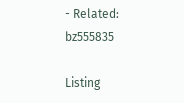- Related: bz555835

Listing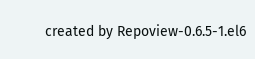created by Repoview-0.6.5-1.el6